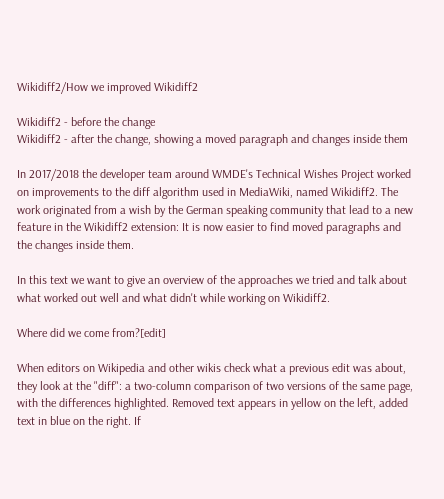Wikidiff2/How we improved Wikidiff2

Wikidiff2 - before the change
Wikidiff2 - after the change, showing a moved paragraph and changes inside them

In 2017/2018 the developer team around WMDE's Technical Wishes Project worked on improvements to the diff algorithm used in MediaWiki, named Wikidiff2. The work originated from a wish by the German speaking community that lead to a new feature in the Wikidiff2 extension: It is now easier to find moved paragraphs and the changes inside them.

In this text we want to give an overview of the approaches we tried and talk about what worked out well and what didn't while working on Wikidiff2.

Where did we come from?[edit]

When editors on Wikipedia and other wikis check what a previous edit was about, they look at the "diff": a two-column comparison of two versions of the same page, with the differences highlighted. Removed text appears in yellow on the left, added text in blue on the right. If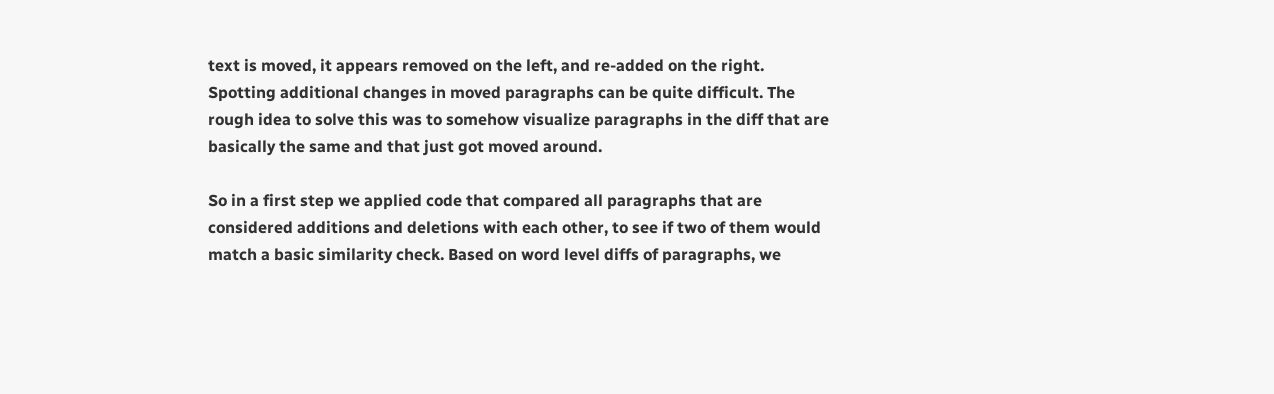text is moved, it appears removed on the left, and re-added on the right. Spotting additional changes in moved paragraphs can be quite difficult. The rough idea to solve this was to somehow visualize paragraphs in the diff that are basically the same and that just got moved around.

So in a first step we applied code that compared all paragraphs that are considered additions and deletions with each other, to see if two of them would match a basic similarity check. Based on word level diffs of paragraphs, we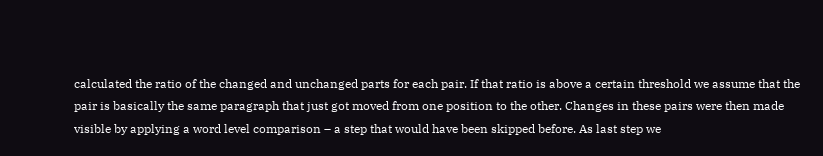calculated the ratio of the changed and unchanged parts for each pair. If that ratio is above a certain threshold we assume that the pair is basically the same paragraph that just got moved from one position to the other. Changes in these pairs were then made visible by applying a word level comparison – a step that would have been skipped before. As last step we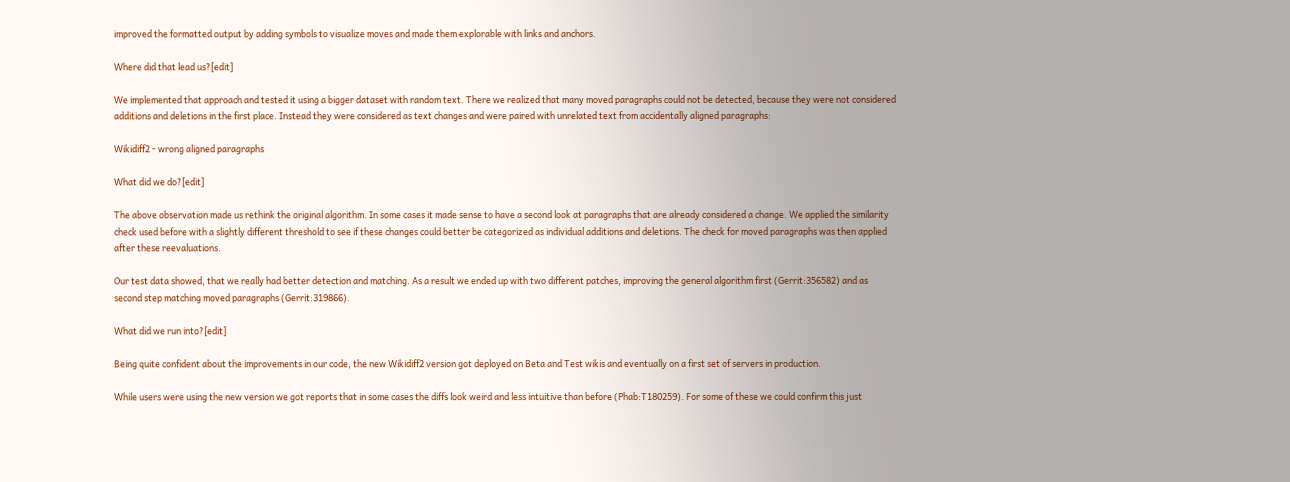improved the formatted output by adding symbols to visualize moves and made them explorable with links and anchors.

Where did that lead us?[edit]

We implemented that approach and tested it using a bigger dataset with random text. There we realized that many moved paragraphs could not be detected, because they were not considered additions and deletions in the first place. Instead they were considered as text changes and were paired with unrelated text from accidentally aligned paragraphs:

Wikidiff2 - wrong aligned paragraphs

What did we do?[edit]

The above observation made us rethink the original algorithm. In some cases it made sense to have a second look at paragraphs that are already considered a change. We applied the similarity check used before with a slightly different threshold to see if these changes could better be categorized as individual additions and deletions. The check for moved paragraphs was then applied after these reevaluations.

Our test data showed, that we really had better detection and matching. As a result we ended up with two different patches, improving the general algorithm first (Gerrit:356582) and as second step matching moved paragraphs (Gerrit:319866).

What did we run into?[edit]

Being quite confident about the improvements in our code, the new Wikidiff2 version got deployed on Beta and Test wikis and eventually on a first set of servers in production.

While users were using the new version we got reports that in some cases the diffs look weird and less intuitive than before (Phab:T180259). For some of these we could confirm this just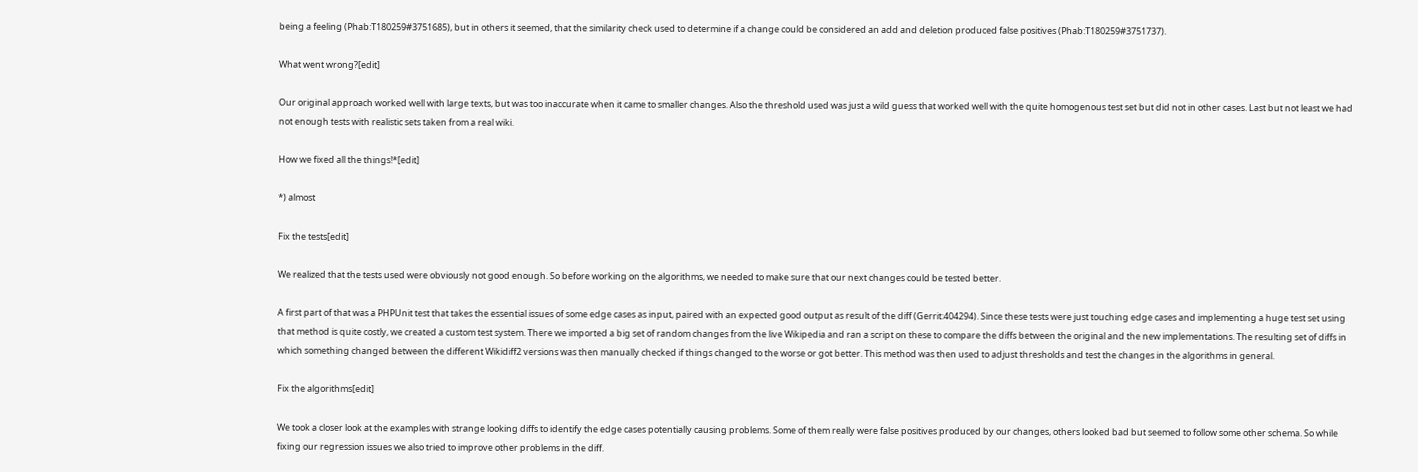being a feeling (Phab:T180259#3751685), but in others it seemed, that the similarity check used to determine if a change could be considered an add and deletion produced false positives (Phab:T180259#3751737).

What went wrong?[edit]

Our original approach worked well with large texts, but was too inaccurate when it came to smaller changes. Also the threshold used was just a wild guess that worked well with the quite homogenous test set but did not in other cases. Last but not least we had not enough tests with realistic sets taken from a real wiki.

How we fixed all the things!*[edit]

*) almost

Fix the tests[edit]

We realized that the tests used were obviously not good enough. So before working on the algorithms, we needed to make sure that our next changes could be tested better.

A first part of that was a PHPUnit test that takes the essential issues of some edge cases as input, paired with an expected good output as result of the diff (Gerrit:404294). Since these tests were just touching edge cases and implementing a huge test set using that method is quite costly, we created a custom test system. There we imported a big set of random changes from the live Wikipedia and ran a script on these to compare the diffs between the original and the new implementations. The resulting set of diffs in which something changed between the different Wikidiff2 versions was then manually checked if things changed to the worse or got better. This method was then used to adjust thresholds and test the changes in the algorithms in general.

Fix the algorithms[edit]

We took a closer look at the examples with strange looking diffs to identify the edge cases potentially causing problems. Some of them really were false positives produced by our changes, others looked bad but seemed to follow some other schema. So while fixing our regression issues we also tried to improve other problems in the diff.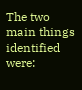The two main things identified were: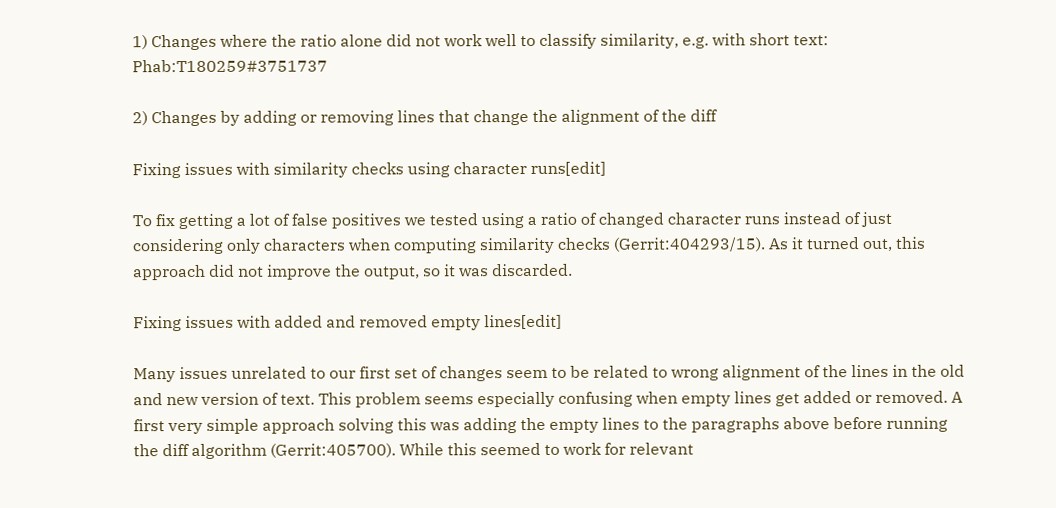1) Changes where the ratio alone did not work well to classify similarity, e.g. with short text: Phab:T180259#3751737

2) Changes by adding or removing lines that change the alignment of the diff

Fixing issues with similarity checks using character runs[edit]

To fix getting a lot of false positives we tested using a ratio of changed character runs instead of just considering only characters when computing similarity checks (Gerrit:404293/15). As it turned out, this approach did not improve the output, so it was discarded.

Fixing issues with added and removed empty lines[edit]

Many issues unrelated to our first set of changes seem to be related to wrong alignment of the lines in the old and new version of text. This problem seems especially confusing when empty lines get added or removed. A first very simple approach solving this was adding the empty lines to the paragraphs above before running the diff algorithm (Gerrit:405700). While this seemed to work for relevant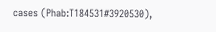cases (Phab:T184531#3920530),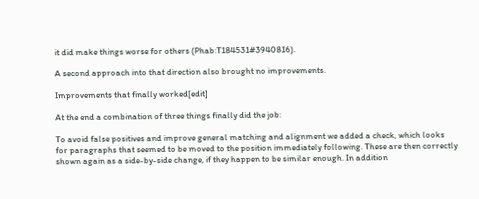it did make things worse for others (Phab:T184531#3940816).

A second approach into that direction also brought no improvements.

Improvements that finally worked[edit]

At the end a combination of three things finally did the job:

To avoid false positives and improve general matching and alignment we added a check, which looks for paragraphs that seemed to be moved to the position immediately following. These are then correctly shown again as a side-by-side change, if they happen to be similar enough. In addition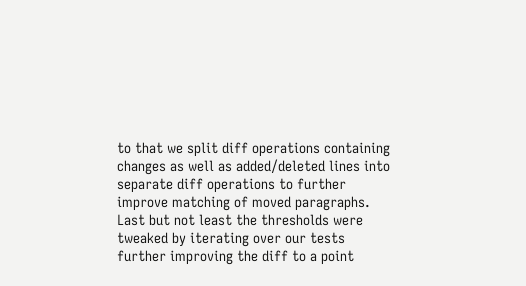to that we split diff operations containing changes as well as added/deleted lines into separate diff operations to further improve matching of moved paragraphs. Last but not least the thresholds were tweaked by iterating over our tests further improving the diff to a point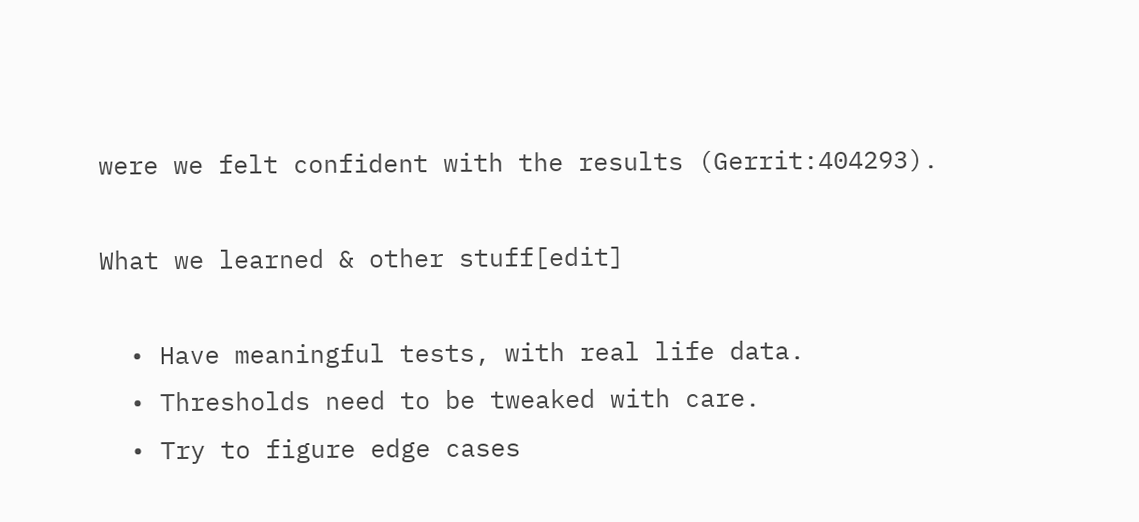were we felt confident with the results (Gerrit:404293).

What we learned & other stuff[edit]

  • Have meaningful tests, with real life data.
  • Thresholds need to be tweaked with care.
  • Try to figure edge cases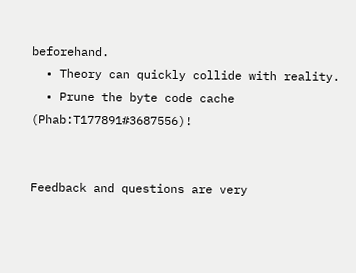beforehand.
  • Theory can quickly collide with reality.
  • Prune the byte code cache (Phab:T177891#3687556)!


Feedback and questions are very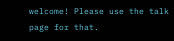welcome! Please use the talk page for that.